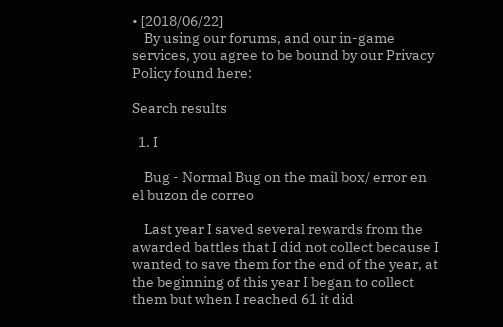• [2018/06/22]
    By using our forums, and our in-game services, you agree to be bound by our Privacy Policy found here:

Search results

  1. I

    Bug - Normal Bug on the mail box/ error en el buzon de correo

    Last year I saved several rewards from the awarded battles that I did not collect because I wanted to save them for the end of the year, at the beginning of this year I began to collect them but when I reached 61 it did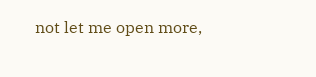not let me open more,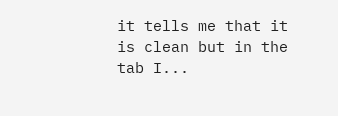it tells me that it is clean but in the tab I...